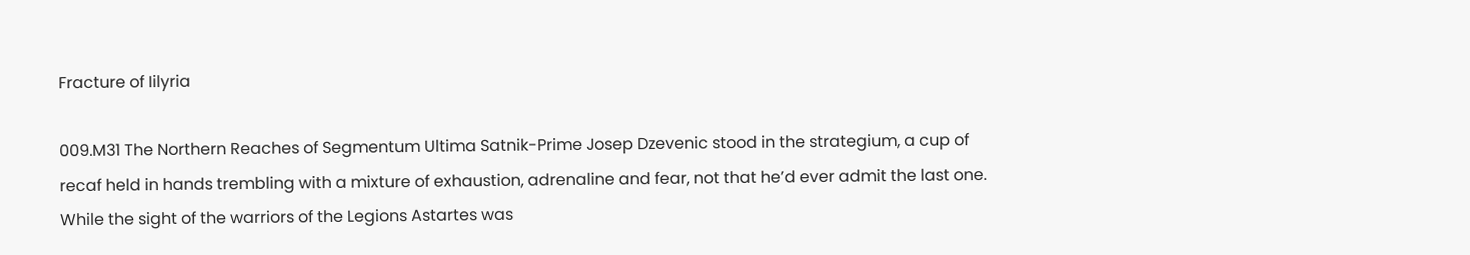Fracture of Iilyria

009.M31 The Northern Reaches of Segmentum Ultima Satnik-Prime Josep Dzevenic stood in the strategium, a cup of recaf held in hands trembling with a mixture of exhaustion, adrenaline and fear, not that he’d ever admit the last one. While the sight of the warriors of the Legions Astartes was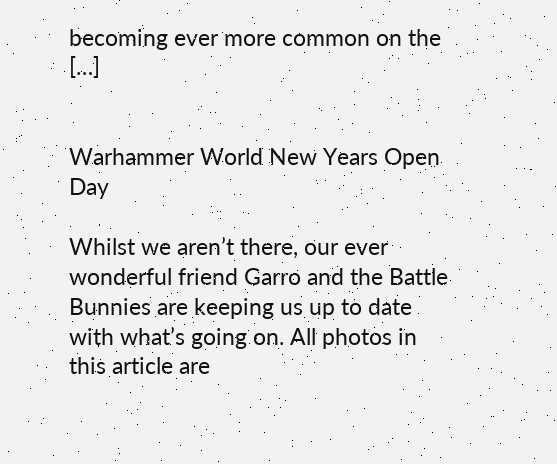becoming ever more common on the […]


Warhammer World New Years Open Day

Whilst we aren’t there, our ever wonderful friend Garro and the Battle Bunnies are keeping us up to date with what’s going on. All photos in this article are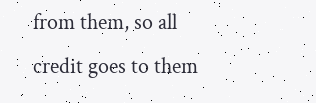from them, so all credit goes to them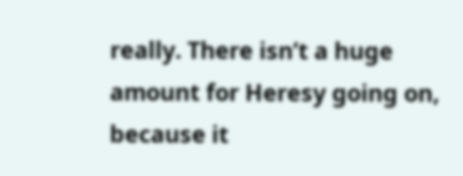really. There isn’t a huge amount for Heresy going on, because it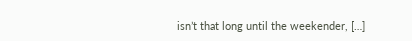isn’t that long until the weekender, […]